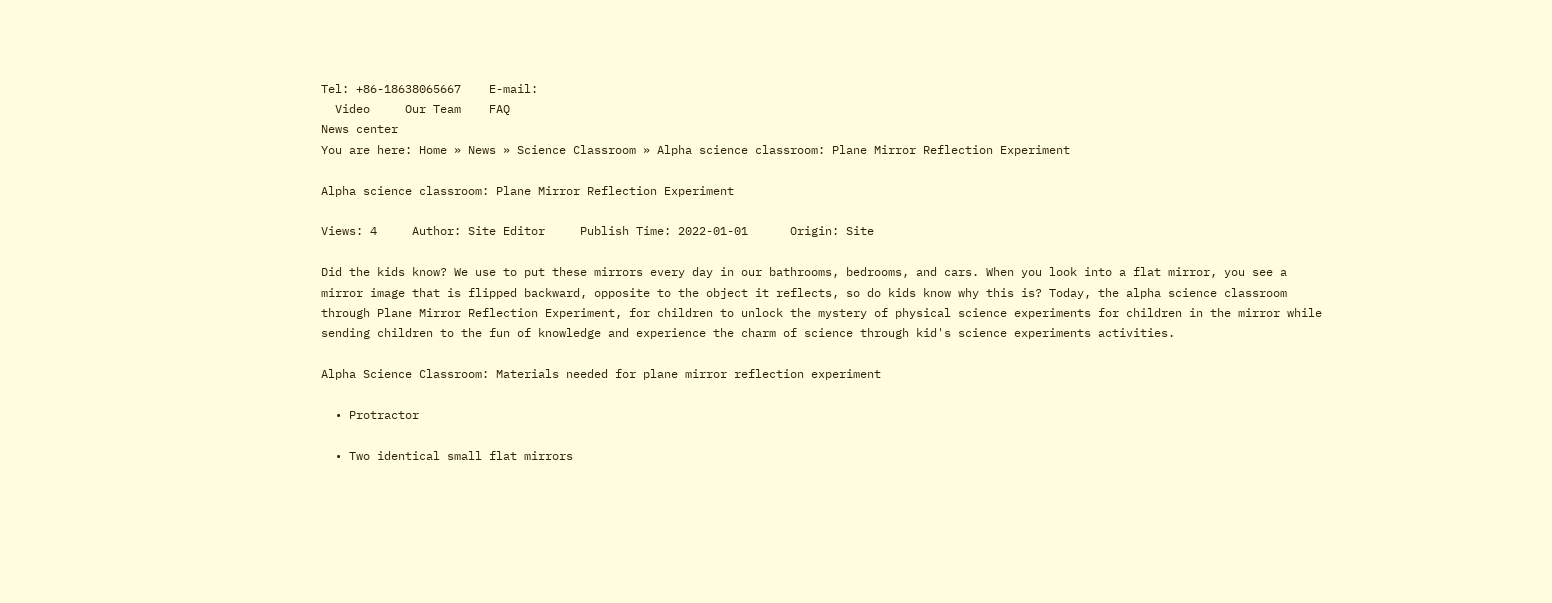Tel: +86-18638065667    E-mail:
  Video     Our Team    FAQ
News center
You are here: Home » News » Science Classroom » Alpha science classroom: Plane Mirror Reflection Experiment

Alpha science classroom: Plane Mirror Reflection Experiment

Views: 4     Author: Site Editor     Publish Time: 2022-01-01      Origin: Site

Did the kids know? We use to put these mirrors every day in our bathrooms, bedrooms, and cars. When you look into a flat mirror, you see a mirror image that is flipped backward, opposite to the object it reflects, so do kids know why this is? Today, the alpha science classroom through Plane Mirror Reflection Experiment, for children to unlock the mystery of physical science experiments for children in the mirror while sending children to the fun of knowledge and experience the charm of science through kid's science experiments activities.

Alpha Science Classroom: Materials needed for plane mirror reflection experiment

  • Protractor

  • Two identical small flat mirrors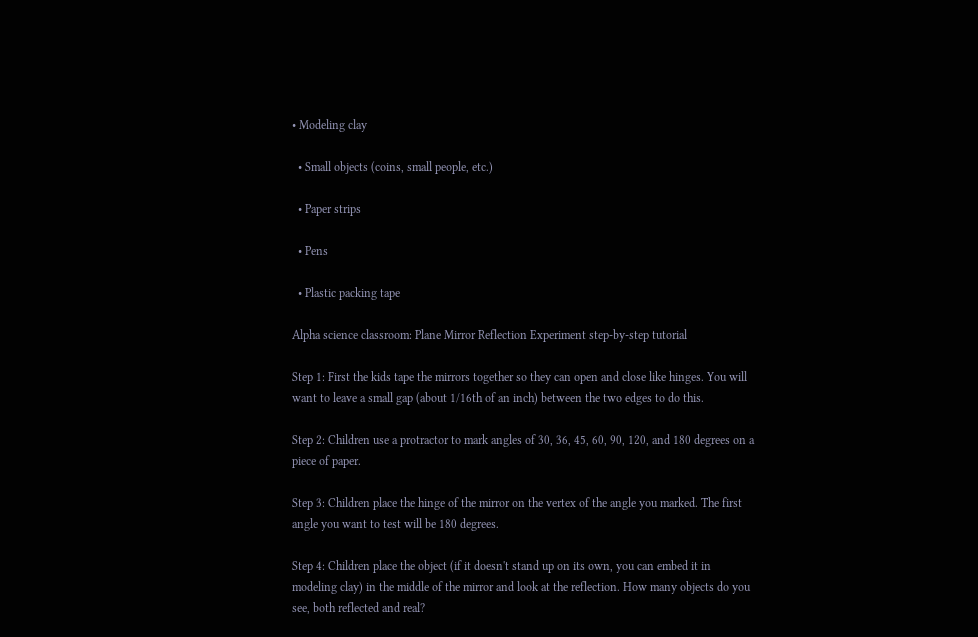• Modeling clay

  • Small objects (coins, small people, etc.)

  • Paper strips

  • Pens

  • Plastic packing tape

Alpha science classroom: Plane Mirror Reflection Experiment step-by-step tutorial

Step 1: First the kids tape the mirrors together so they can open and close like hinges. You will want to leave a small gap (about 1/16th of an inch) between the two edges to do this.

Step 2: Children use a protractor to mark angles of 30, 36, 45, 60, 90, 120, and 180 degrees on a piece of paper.

Step 3: Children place the hinge of the mirror on the vertex of the angle you marked. The first angle you want to test will be 180 degrees.

Step 4: Children place the object (if it doesn't stand up on its own, you can embed it in modeling clay) in the middle of the mirror and look at the reflection. How many objects do you see, both reflected and real?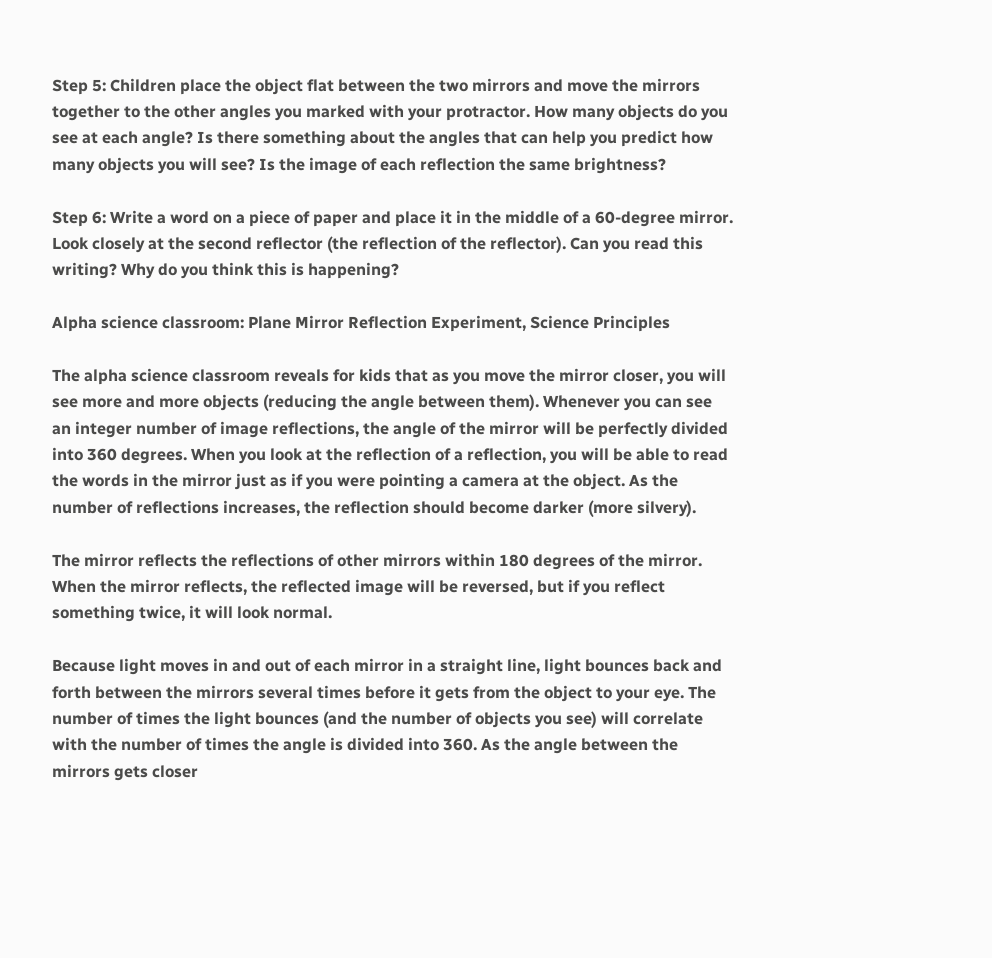Step 5: Children place the object flat between the two mirrors and move the mirrors together to the other angles you marked with your protractor. How many objects do you see at each angle? Is there something about the angles that can help you predict how many objects you will see? Is the image of each reflection the same brightness?

Step 6: Write a word on a piece of paper and place it in the middle of a 60-degree mirror. Look closely at the second reflector (the reflection of the reflector). Can you read this writing? Why do you think this is happening?

Alpha science classroom: Plane Mirror Reflection Experiment, Science Principles

The alpha science classroom reveals for kids that as you move the mirror closer, you will see more and more objects (reducing the angle between them). Whenever you can see an integer number of image reflections, the angle of the mirror will be perfectly divided into 360 degrees. When you look at the reflection of a reflection, you will be able to read the words in the mirror just as if you were pointing a camera at the object. As the number of reflections increases, the reflection should become darker (more silvery).

The mirror reflects the reflections of other mirrors within 180 degrees of the mirror. When the mirror reflects, the reflected image will be reversed, but if you reflect something twice, it will look normal.

Because light moves in and out of each mirror in a straight line, light bounces back and forth between the mirrors several times before it gets from the object to your eye. The number of times the light bounces (and the number of objects you see) will correlate with the number of times the angle is divided into 360. As the angle between the mirrors gets closer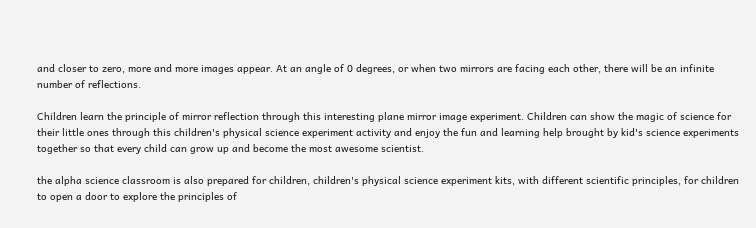and closer to zero, more and more images appear. At an angle of 0 degrees, or when two mirrors are facing each other, there will be an infinite number of reflections.

Children learn the principle of mirror reflection through this interesting plane mirror image experiment. Children can show the magic of science for their little ones through this children's physical science experiment activity and enjoy the fun and learning help brought by kid's science experiments together so that every child can grow up and become the most awesome scientist.

the alpha science classroom is also prepared for children, children's physical science experiment kits, with different scientific principles, for children to open a door to explore the principles of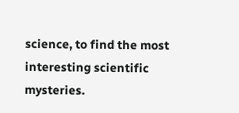science, to find the most interesting scientific mysteries.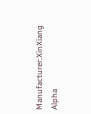Manufacturer:XinXiang Alpha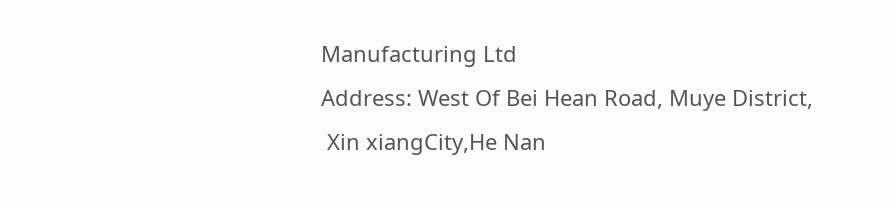Manufacturing Ltd
Address: West Of Bei Hean Road, Muye District,
 Xin xiangCity,He Nan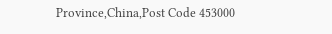Province,China,Post Code 453000